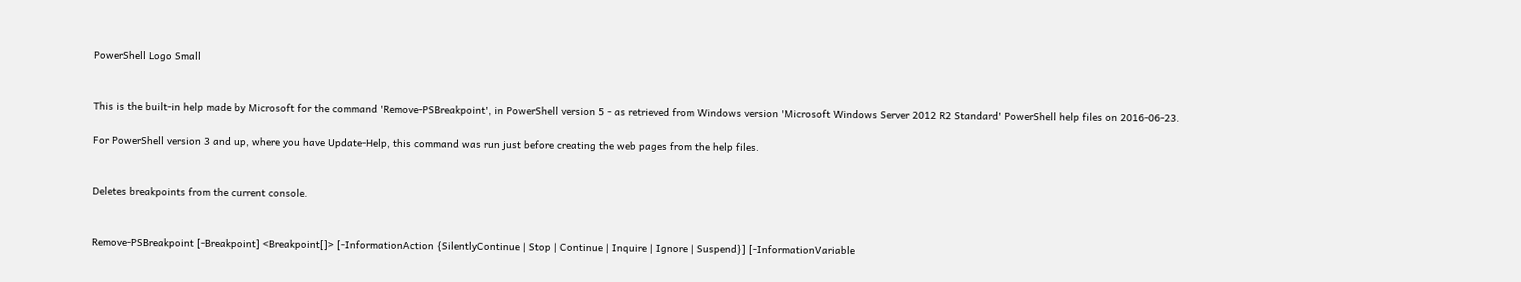PowerShell Logo Small


This is the built-in help made by Microsoft for the command 'Remove-PSBreakpoint', in PowerShell version 5 - as retrieved from Windows version 'Microsoft Windows Server 2012 R2 Standard' PowerShell help files on 2016-06-23.

For PowerShell version 3 and up, where you have Update-Help, this command was run just before creating the web pages from the help files.


Deletes breakpoints from the current console.


Remove-PSBreakpoint [-Breakpoint] <Breakpoint[]> [-InformationAction {SilentlyContinue | Stop | Continue | Inquire | Ignore | Suspend}] [-InformationVariable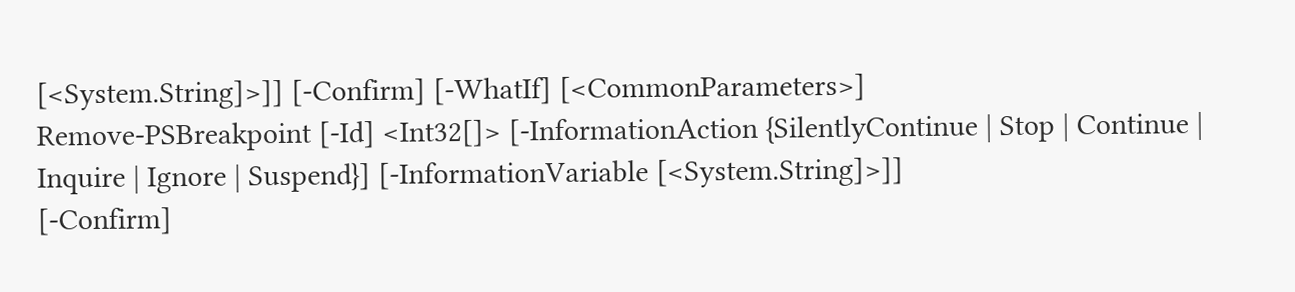[<System.String]>]] [-Confirm] [-WhatIf] [<CommonParameters>]
Remove-PSBreakpoint [-Id] <Int32[]> [-InformationAction {SilentlyContinue | Stop | Continue | Inquire | Ignore | Suspend}] [-InformationVariable [<System.String]>]]
[-Confirm]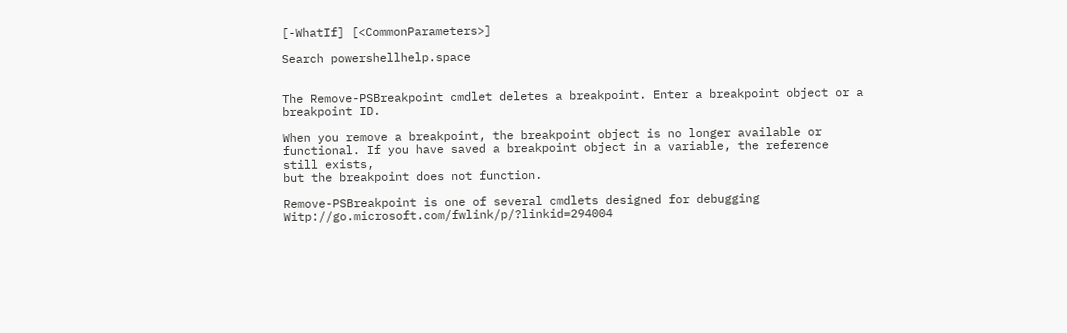[-WhatIf] [<CommonParameters>]

Search powershellhelp.space


The Remove-PSBreakpoint cmdlet deletes a breakpoint. Enter a breakpoint object or a breakpoint ID.

When you remove a breakpoint, the breakpoint object is no longer available or functional. If you have saved a breakpoint object in a variable, the reference still exists,
but the breakpoint does not function.

Remove-PSBreakpoint is one of several cmdlets designed for debugging Witp://go.microsoft.com/fwlink/p/?linkid=294004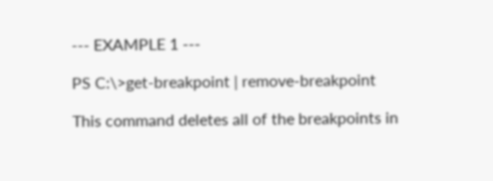--- EXAMPLE 1 ---

PS C:\>get-breakpoint | remove-breakpoint

This command deletes all of the breakpoints in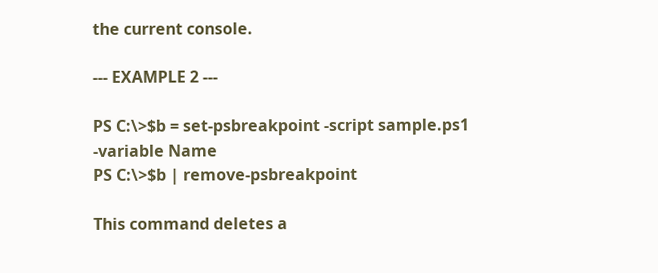the current console.

--- EXAMPLE 2 ---

PS C:\>$b = set-psbreakpoint -script sample.ps1 -variable Name
PS C:\>$b | remove-psbreakpoint

This command deletes a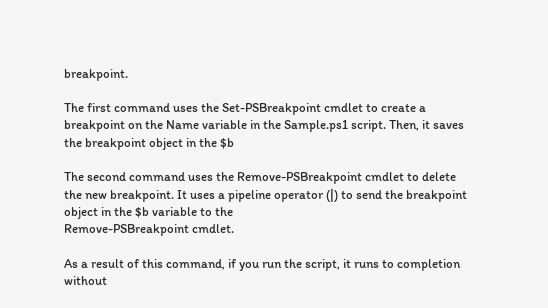breakpoint.

The first command uses the Set-PSBreakpoint cmdlet to create a breakpoint on the Name variable in the Sample.ps1 script. Then, it saves the breakpoint object in the $b

The second command uses the Remove-PSBreakpoint cmdlet to delete the new breakpoint. It uses a pipeline operator (|) to send the breakpoint object in the $b variable to the
Remove-PSBreakpoint cmdlet.

As a result of this command, if you run the script, it runs to completion without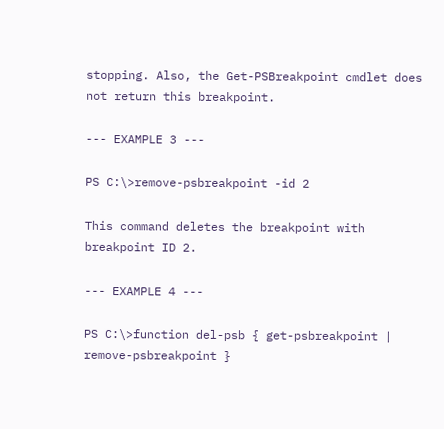stopping. Also, the Get-PSBreakpoint cmdlet does not return this breakpoint.

--- EXAMPLE 3 ---

PS C:\>remove-psbreakpoint -id 2

This command deletes the breakpoint with breakpoint ID 2.

--- EXAMPLE 4 ---

PS C:\>function del-psb { get-psbreakpoint | remove-psbreakpoint }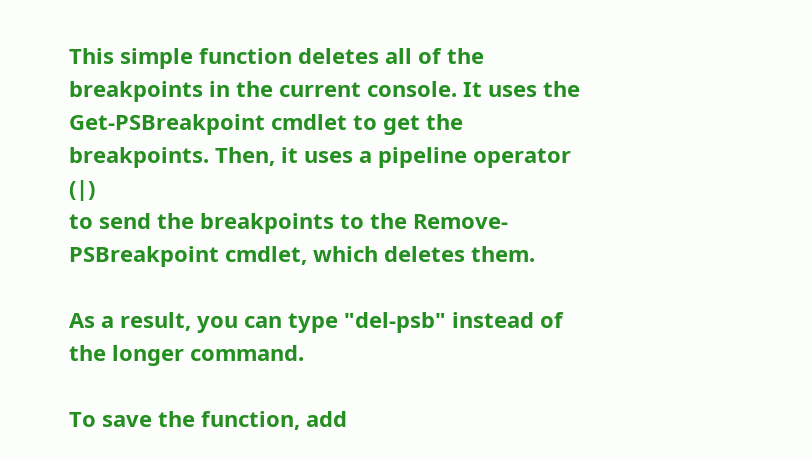This simple function deletes all of the breakpoints in the current console. It uses the Get-PSBreakpoint cmdlet to get the breakpoints. Then, it uses a pipeline operator (|)
to send the breakpoints to the Remove-PSBreakpoint cmdlet, which deletes them.

As a result, you can type "del-psb" instead of the longer command.

To save the function, add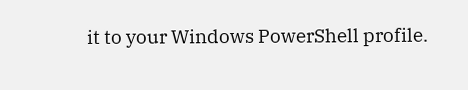it to your Windows PowerShell profile.